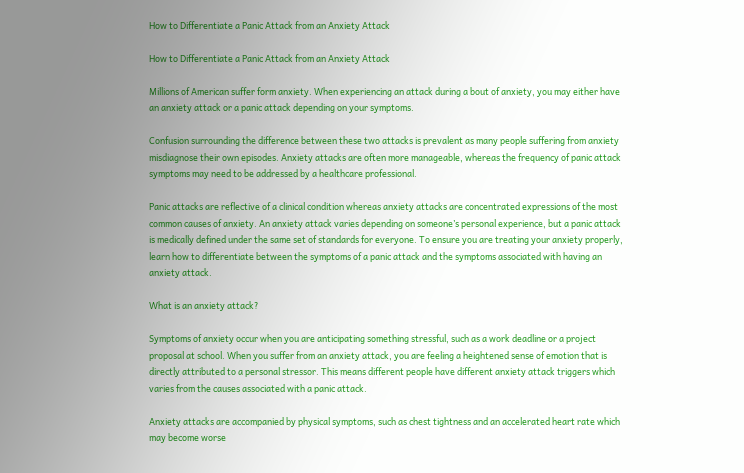How to Differentiate a Panic Attack from an Anxiety Attack

How to Differentiate a Panic Attack from an Anxiety Attack

Millions of American suffer form anxiety. When experiencing an attack during a bout of anxiety, you may either have an anxiety attack or a panic attack depending on your symptoms.

Confusion surrounding the difference between these two attacks is prevalent as many people suffering from anxiety misdiagnose their own episodes. Anxiety attacks are often more manageable, whereas the frequency of panic attack symptoms may need to be addressed by a healthcare professional.

Panic attacks are reflective of a clinical condition whereas anxiety attacks are concentrated expressions of the most common causes of anxiety. An anxiety attack varies depending on someone’s personal experience, but a panic attack is medically defined under the same set of standards for everyone. To ensure you are treating your anxiety properly, learn how to differentiate between the symptoms of a panic attack and the symptoms associated with having an anxiety attack.

What is an anxiety attack?

Symptoms of anxiety occur when you are anticipating something stressful, such as a work deadline or a project proposal at school. When you suffer from an anxiety attack, you are feeling a heightened sense of emotion that is directly attributed to a personal stressor. This means different people have different anxiety attack triggers which varies from the causes associated with a panic attack.

Anxiety attacks are accompanied by physical symptoms, such as chest tightness and an accelerated heart rate which may become worse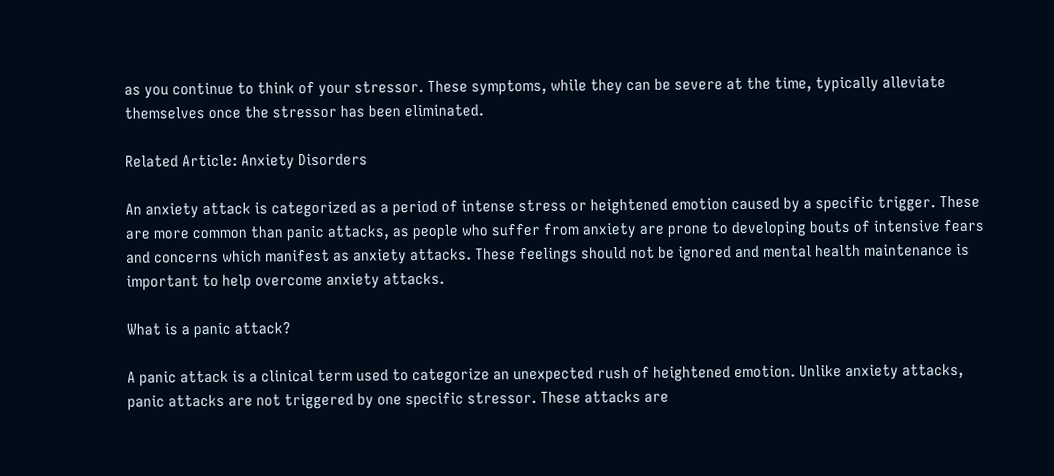as you continue to think of your stressor. These symptoms, while they can be severe at the time, typically alleviate themselves once the stressor has been eliminated.

Related Article: Anxiety Disorders

An anxiety attack is categorized as a period of intense stress or heightened emotion caused by a specific trigger. These are more common than panic attacks, as people who suffer from anxiety are prone to developing bouts of intensive fears and concerns which manifest as anxiety attacks. These feelings should not be ignored and mental health maintenance is important to help overcome anxiety attacks.

What is a panic attack?

A panic attack is a clinical term used to categorize an unexpected rush of heightened emotion. Unlike anxiety attacks, panic attacks are not triggered by one specific stressor. These attacks are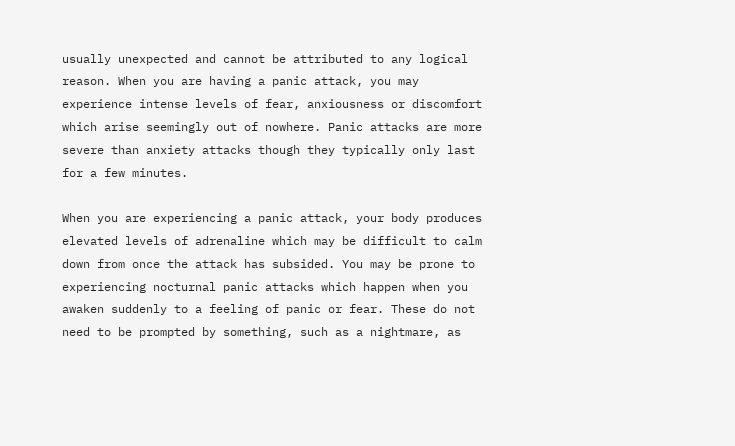usually unexpected and cannot be attributed to any logical reason. When you are having a panic attack, you may experience intense levels of fear, anxiousness or discomfort which arise seemingly out of nowhere. Panic attacks are more severe than anxiety attacks though they typically only last for a few minutes.

When you are experiencing a panic attack, your body produces elevated levels of adrenaline which may be difficult to calm down from once the attack has subsided. You may be prone to experiencing nocturnal panic attacks which happen when you awaken suddenly to a feeling of panic or fear. These do not need to be prompted by something, such as a nightmare, as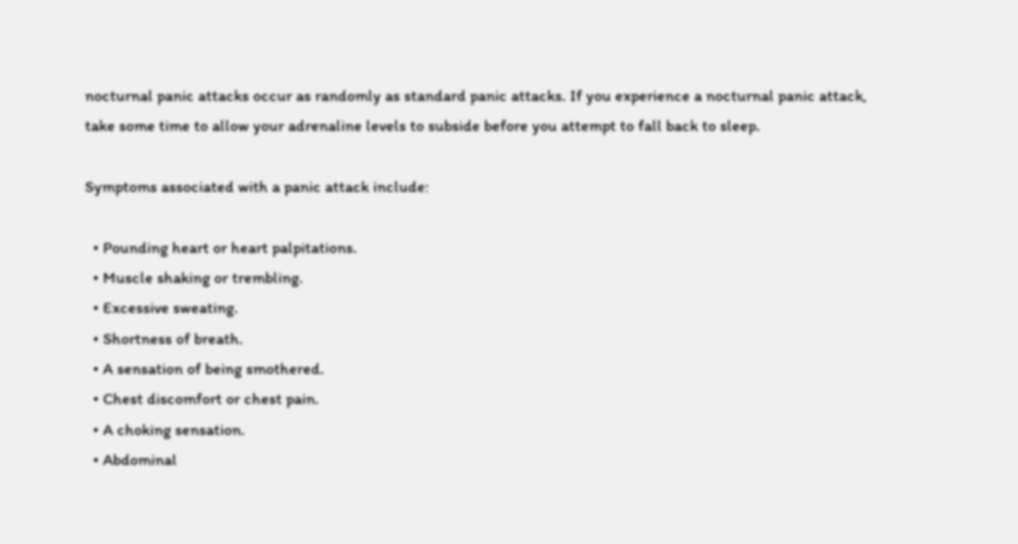nocturnal panic attacks occur as randomly as standard panic attacks. If you experience a nocturnal panic attack, take some time to allow your adrenaline levels to subside before you attempt to fall back to sleep.

Symptoms associated with a panic attack include:

  • Pounding heart or heart palpitations.
  • Muscle shaking or trembling.
  • Excessive sweating.
  • Shortness of breath.
  • A sensation of being smothered.
  • Chest discomfort or chest pain.
  • A choking sensation.
  • Abdominal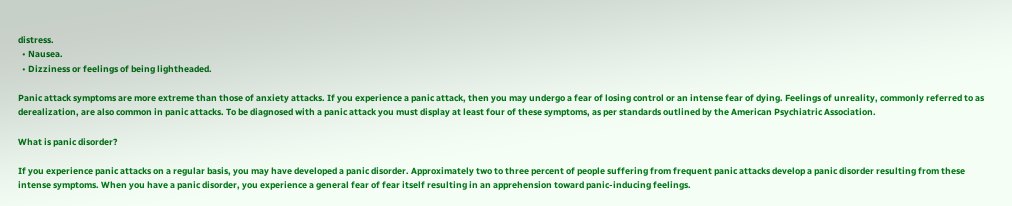distress.
  • Nausea.
  • Dizziness or feelings of being lightheaded.

Panic attack symptoms are more extreme than those of anxiety attacks. If you experience a panic attack, then you may undergo a fear of losing control or an intense fear of dying. Feelings of unreality, commonly referred to as derealization, are also common in panic attacks. To be diagnosed with a panic attack you must display at least four of these symptoms, as per standards outlined by the American Psychiatric Association.

What is panic disorder?

If you experience panic attacks on a regular basis, you may have developed a panic disorder. Approximately two to three percent of people suffering from frequent panic attacks develop a panic disorder resulting from these intense symptoms. When you have a panic disorder, you experience a general fear of fear itself resulting in an apprehension toward panic-inducing feelings.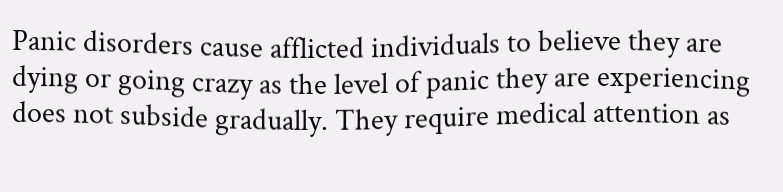Panic disorders cause afflicted individuals to believe they are dying or going crazy as the level of panic they are experiencing does not subside gradually. They require medical attention as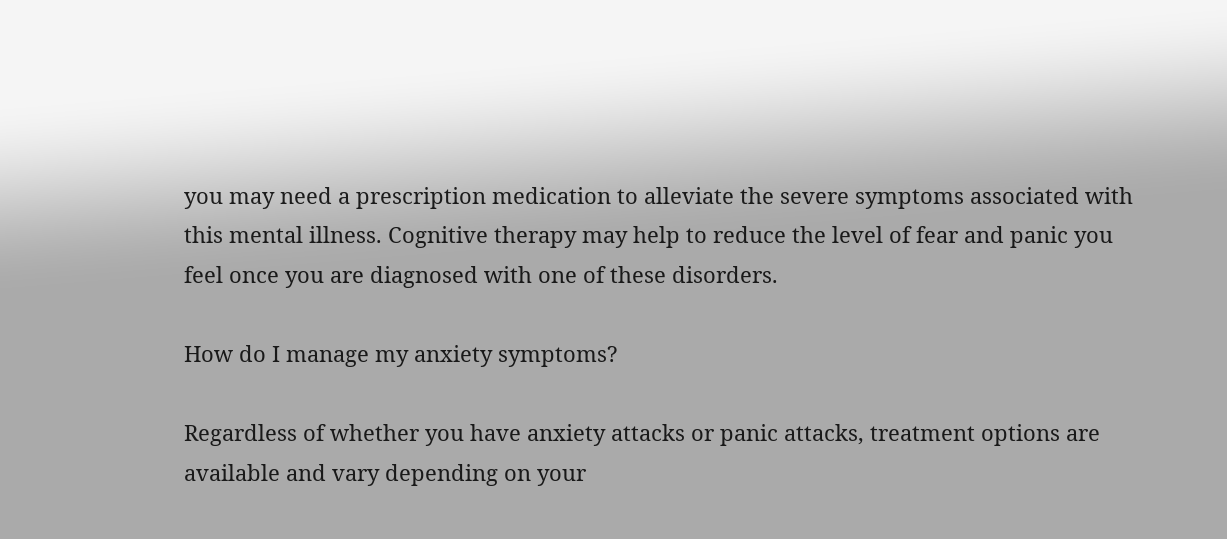you may need a prescription medication to alleviate the severe symptoms associated with this mental illness. Cognitive therapy may help to reduce the level of fear and panic you feel once you are diagnosed with one of these disorders.

How do I manage my anxiety symptoms?

Regardless of whether you have anxiety attacks or panic attacks, treatment options are available and vary depending on your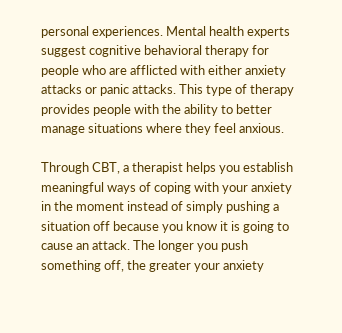personal experiences. Mental health experts suggest cognitive behavioral therapy for people who are afflicted with either anxiety attacks or panic attacks. This type of therapy provides people with the ability to better manage situations where they feel anxious.

Through CBT, a therapist helps you establish meaningful ways of coping with your anxiety in the moment instead of simply pushing a situation off because you know it is going to cause an attack. The longer you push something off, the greater your anxiety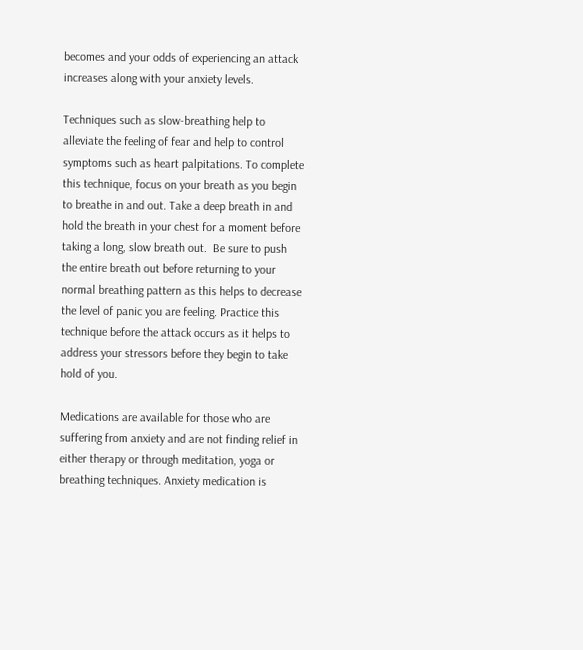becomes and your odds of experiencing an attack increases along with your anxiety levels.

Techniques such as slow-breathing help to alleviate the feeling of fear and help to control symptoms such as heart palpitations. To complete this technique, focus on your breath as you begin to breathe in and out. Take a deep breath in and hold the breath in your chest for a moment before taking a long, slow breath out.  Be sure to push the entire breath out before returning to your normal breathing pattern as this helps to decrease the level of panic you are feeling. Practice this technique before the attack occurs as it helps to address your stressors before they begin to take hold of you.

Medications are available for those who are suffering from anxiety and are not finding relief in either therapy or through meditation, yoga or breathing techniques. Anxiety medication is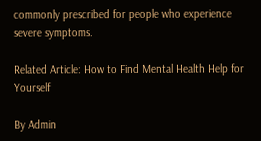commonly prescribed for people who experience severe symptoms.

Related Article: How to Find Mental Health Help for Yourself

By Admin